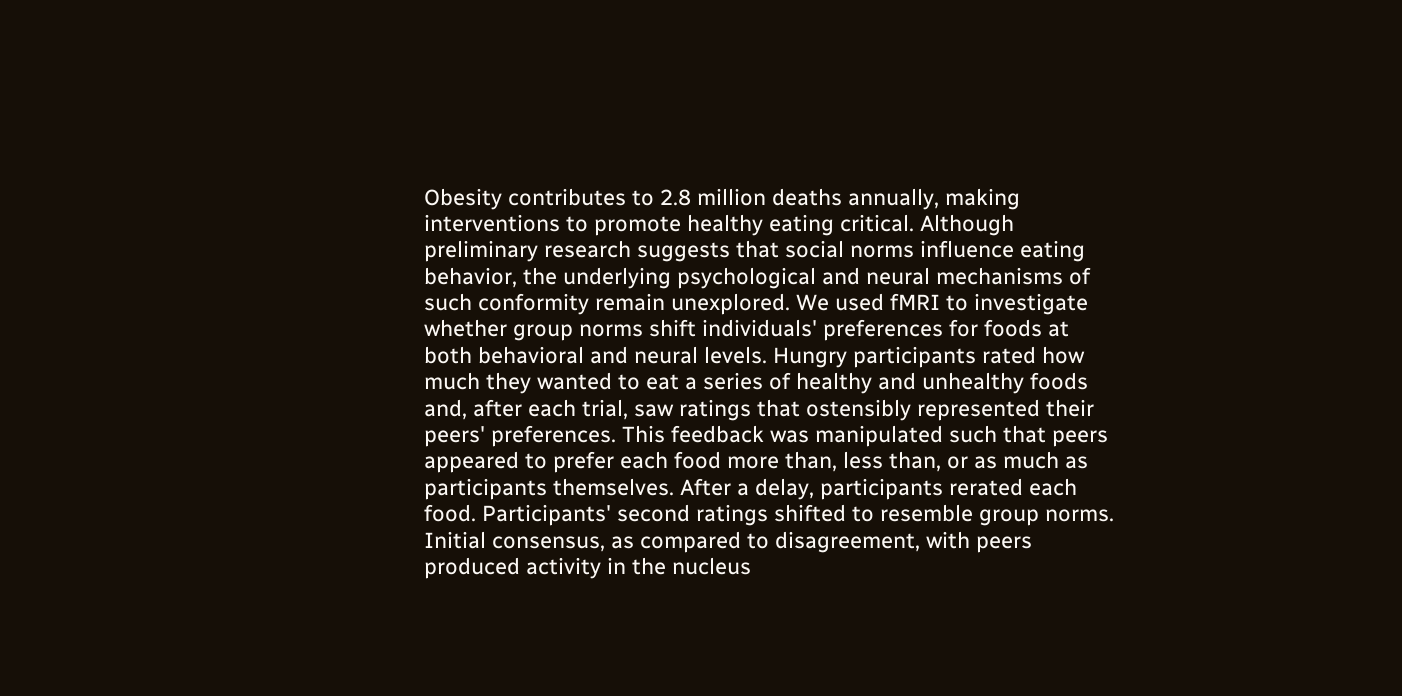Obesity contributes to 2.8 million deaths annually, making interventions to promote healthy eating critical. Although preliminary research suggests that social norms influence eating behavior, the underlying psychological and neural mechanisms of such conformity remain unexplored. We used fMRI to investigate whether group norms shift individuals' preferences for foods at both behavioral and neural levels. Hungry participants rated how much they wanted to eat a series of healthy and unhealthy foods and, after each trial, saw ratings that ostensibly represented their peers' preferences. This feedback was manipulated such that peers appeared to prefer each food more than, less than, or as much as participants themselves. After a delay, participants rerated each food. Participants' second ratings shifted to resemble group norms. Initial consensus, as compared to disagreement, with peers produced activity in the nucleus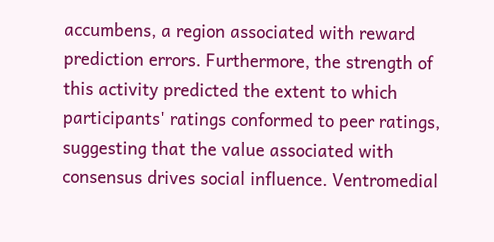accumbens, a region associated with reward prediction errors. Furthermore, the strength of this activity predicted the extent to which participants' ratings conformed to peer ratings, suggesting that the value associated with consensus drives social influence. Ventromedial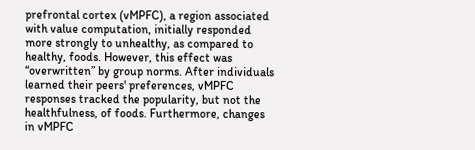prefrontal cortex (vMPFC), a region associated with value computation, initially responded more strongly to unhealthy, as compared to healthy, foods. However, this effect was “overwritten” by group norms. After individuals learned their peers' preferences, vMPFC responses tracked the popularity, but not the healthfulness, of foods. Furthermore, changes in vMPFC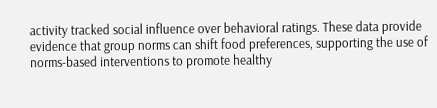activity tracked social influence over behavioral ratings. These data provide evidence that group norms can shift food preferences, supporting the use of norms-based interventions to promote healthy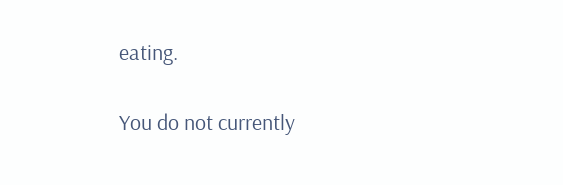eating.

You do not currently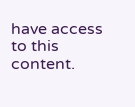have access to this content.